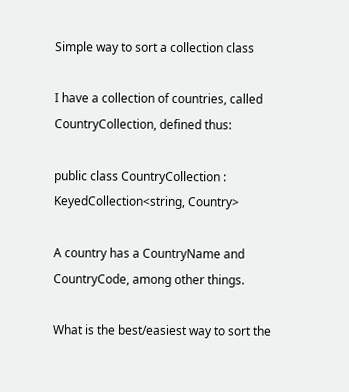Simple way to sort a collection class

I have a collection of countries, called CountryCollection, defined thus:

public class CountryCollection : KeyedCollection<string, Country>

A country has a CountryName and CountryCode, among other things.

What is the best/easiest way to sort the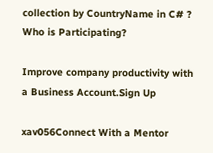collection by CountryName in C# ?
Who is Participating?

Improve company productivity with a Business Account.Sign Up

xav056Connect With a Mentor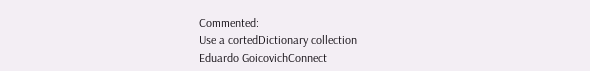Commented:
Use a cortedDictionary collection
Eduardo GoicovichConnect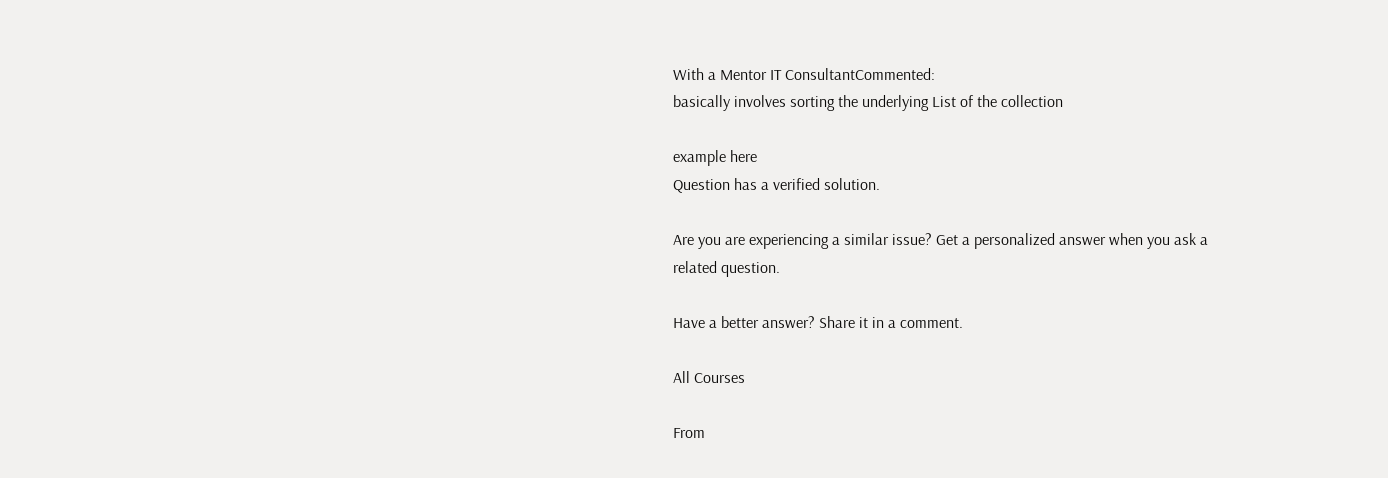With a Mentor IT ConsultantCommented:
basically involves sorting the underlying List of the collection

example here
Question has a verified solution.

Are you are experiencing a similar issue? Get a personalized answer when you ask a related question.

Have a better answer? Share it in a comment.

All Courses

From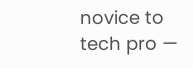novice to tech pro —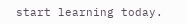start learning today.